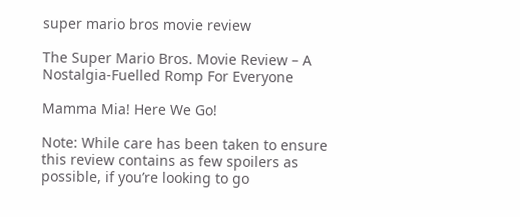super mario bros movie review

The Super Mario Bros. Movie Review – A Nostalgia-Fuelled Romp For Everyone

Mamma Mia! Here We Go!

Note: While care has been taken to ensure this review contains as few spoilers as possible, if you’re looking to go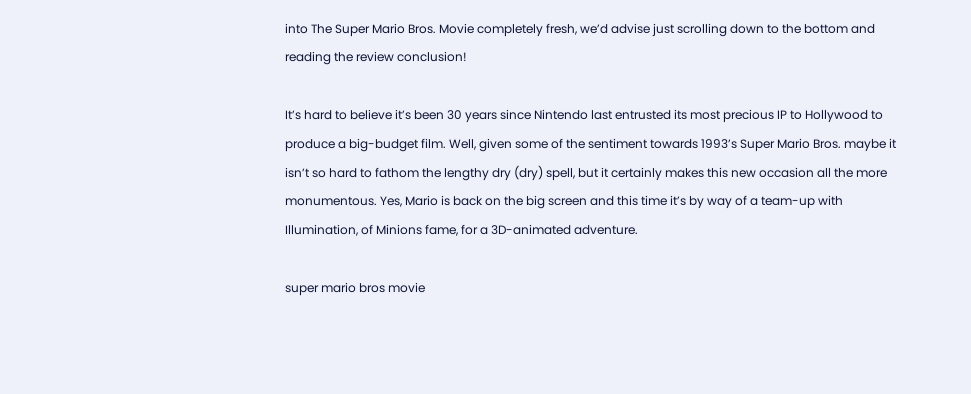into The Super Mario Bros. Movie completely fresh, we’d advise just scrolling down to the bottom and reading the review conclusion!

It’s hard to believe it’s been 30 years since Nintendo last entrusted its most precious IP to Hollywood to produce a big-budget film. Well, given some of the sentiment towards 1993’s Super Mario Bros. maybe it isn’t so hard to fathom the lengthy dry (dry) spell, but it certainly makes this new occasion all the more monumentous. Yes, Mario is back on the big screen and this time it’s by way of a team-up with Illumination, of Minions fame, for a 3D-animated adventure.

super mario bros movie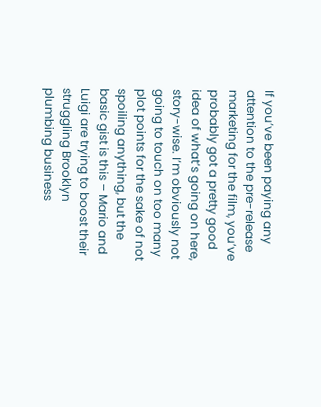If you’ve been paying any attention to the pre-release marketing for the film, you’ve probably got a pretty good idea of what’s going on here, story-wise. I’m obviously not going to touch on too many plot points for the sake of not spoiling anything, but the basic gist is this – Mario and Luigi are trying to boost their struggling Brooklyn plumbing business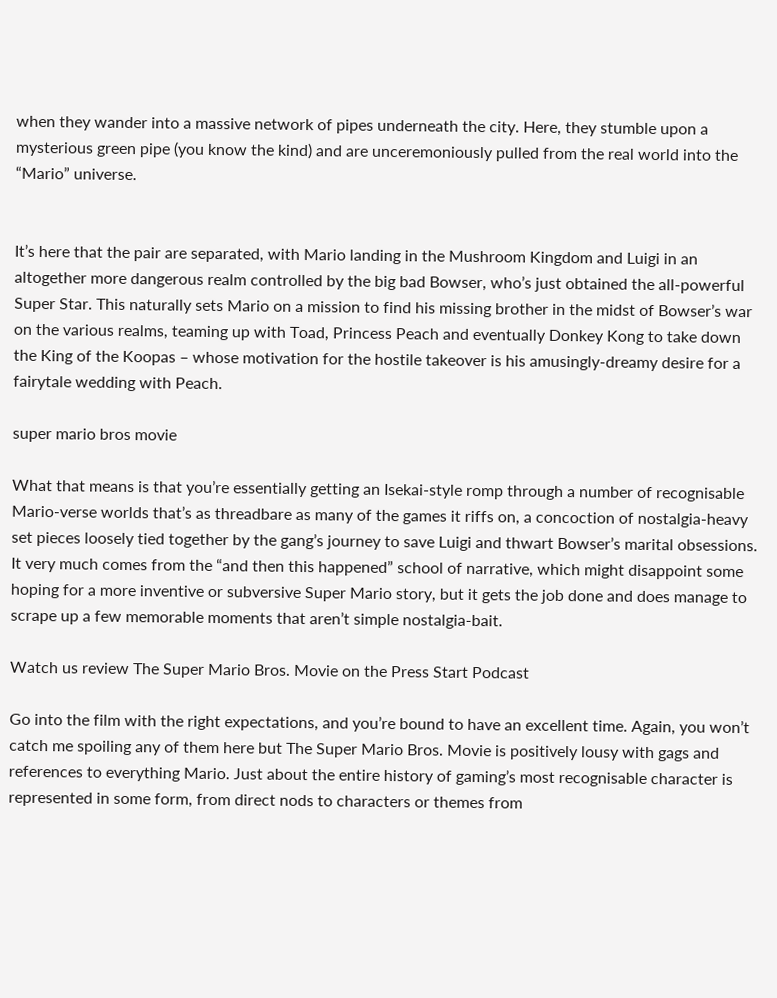when they wander into a massive network of pipes underneath the city. Here, they stumble upon a mysterious green pipe (you know the kind) and are unceremoniously pulled from the real world into the “Mario” universe.


It’s here that the pair are separated, with Mario landing in the Mushroom Kingdom and Luigi in an altogether more dangerous realm controlled by the big bad Bowser, who’s just obtained the all-powerful Super Star. This naturally sets Mario on a mission to find his missing brother in the midst of Bowser’s war on the various realms, teaming up with Toad, Princess Peach and eventually Donkey Kong to take down the King of the Koopas – whose motivation for the hostile takeover is his amusingly-dreamy desire for a fairytale wedding with Peach.

super mario bros movie

What that means is that you’re essentially getting an Isekai-style romp through a number of recognisable Mario-verse worlds that’s as threadbare as many of the games it riffs on, a concoction of nostalgia-heavy set pieces loosely tied together by the gang’s journey to save Luigi and thwart Bowser’s marital obsessions. It very much comes from the “and then this happened” school of narrative, which might disappoint some hoping for a more inventive or subversive Super Mario story, but it gets the job done and does manage to scrape up a few memorable moments that aren’t simple nostalgia-bait.

Watch us review The Super Mario Bros. Movie on the Press Start Podcast

Go into the film with the right expectations, and you’re bound to have an excellent time. Again, you won’t catch me spoiling any of them here but The Super Mario Bros. Movie is positively lousy with gags and references to everything Mario. Just about the entire history of gaming’s most recognisable character is represented in some form, from direct nods to characters or themes from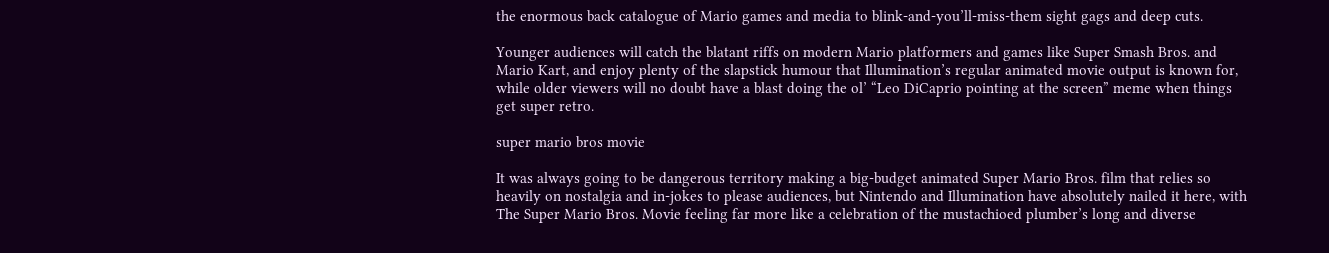the enormous back catalogue of Mario games and media to blink-and-you’ll-miss-them sight gags and deep cuts.

Younger audiences will catch the blatant riffs on modern Mario platformers and games like Super Smash Bros. and Mario Kart, and enjoy plenty of the slapstick humour that Illumination’s regular animated movie output is known for, while older viewers will no doubt have a blast doing the ol’ “Leo DiCaprio pointing at the screen” meme when things get super retro.

super mario bros movie

It was always going to be dangerous territory making a big-budget animated Super Mario Bros. film that relies so heavily on nostalgia and in-jokes to please audiences, but Nintendo and Illumination have absolutely nailed it here, with The Super Mario Bros. Movie feeling far more like a celebration of the mustachioed plumber’s long and diverse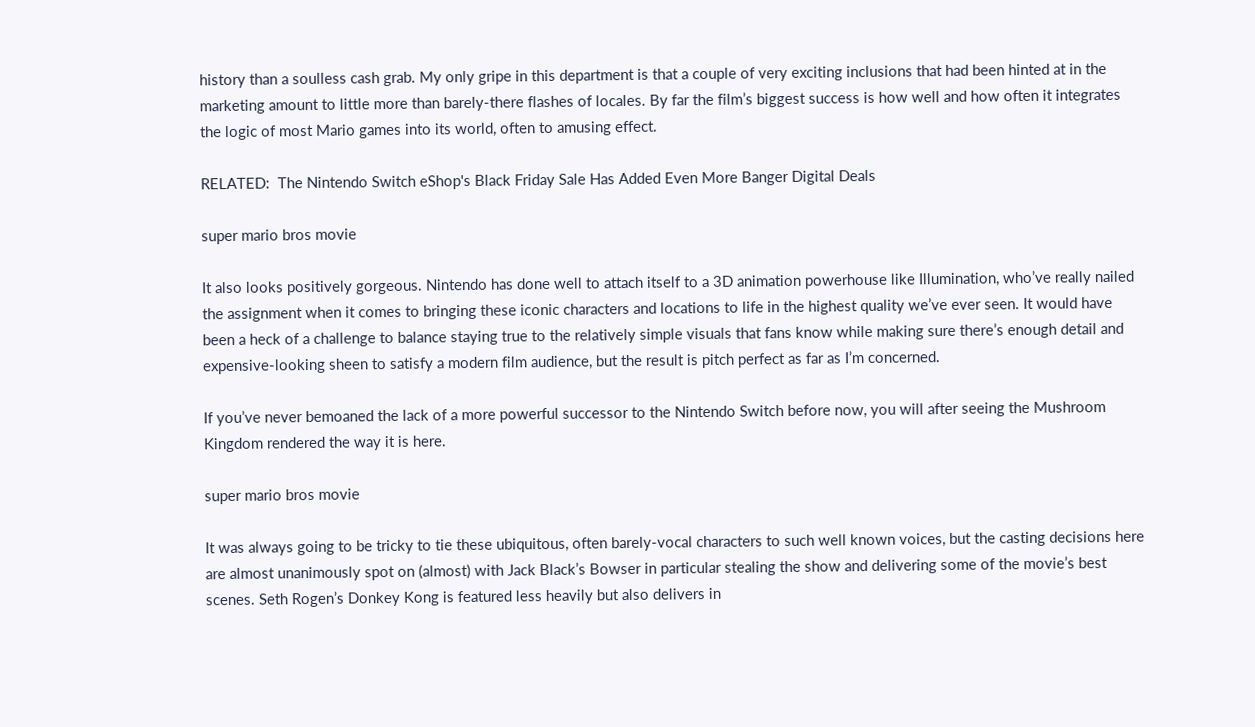history than a soulless cash grab. My only gripe in this department is that a couple of very exciting inclusions that had been hinted at in the marketing amount to little more than barely-there flashes of locales. By far the film’s biggest success is how well and how often it integrates the logic of most Mario games into its world, often to amusing effect.

RELATED:  The Nintendo Switch eShop's Black Friday Sale Has Added Even More Banger Digital Deals

super mario bros movie

It also looks positively gorgeous. Nintendo has done well to attach itself to a 3D animation powerhouse like Illumination, who’ve really nailed the assignment when it comes to bringing these iconic characters and locations to life in the highest quality we’ve ever seen. It would have been a heck of a challenge to balance staying true to the relatively simple visuals that fans know while making sure there’s enough detail and expensive-looking sheen to satisfy a modern film audience, but the result is pitch perfect as far as I’m concerned.

If you’ve never bemoaned the lack of a more powerful successor to the Nintendo Switch before now, you will after seeing the Mushroom Kingdom rendered the way it is here.

super mario bros movie

It was always going to be tricky to tie these ubiquitous, often barely-vocal characters to such well known voices, but the casting decisions here are almost unanimously spot on (almost) with Jack Black’s Bowser in particular stealing the show and delivering some of the movie’s best scenes. Seth Rogen’s Donkey Kong is featured less heavily but also delivers in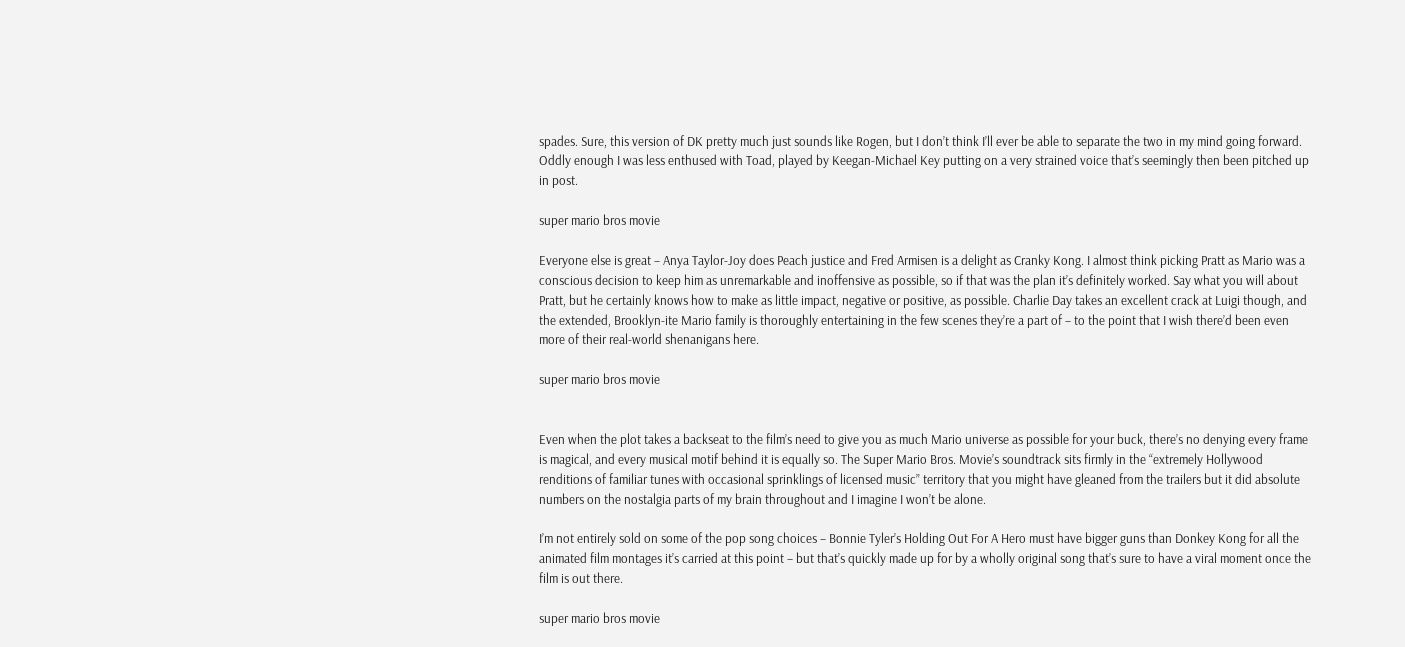spades. Sure, this version of DK pretty much just sounds like Rogen, but I don’t think I’ll ever be able to separate the two in my mind going forward. Oddly enough I was less enthused with Toad, played by Keegan-Michael Key putting on a very strained voice that’s seemingly then been pitched up in post.

super mario bros movie

Everyone else is great – Anya Taylor-Joy does Peach justice and Fred Armisen is a delight as Cranky Kong. I almost think picking Pratt as Mario was a conscious decision to keep him as unremarkable and inoffensive as possible, so if that was the plan it’s definitely worked. Say what you will about Pratt, but he certainly knows how to make as little impact, negative or positive, as possible. Charlie Day takes an excellent crack at Luigi though, and the extended, Brooklyn-ite Mario family is thoroughly entertaining in the few scenes they’re a part of – to the point that I wish there’d been even more of their real-world shenanigans here.

super mario bros movie


Even when the plot takes a backseat to the film’s need to give you as much Mario universe as possible for your buck, there’s no denying every frame is magical, and every musical motif behind it is equally so. The Super Mario Bros. Movie’s soundtrack sits firmly in the “extremely Hollywood renditions of familiar tunes with occasional sprinklings of licensed music” territory that you might have gleaned from the trailers but it did absolute numbers on the nostalgia parts of my brain throughout and I imagine I won’t be alone.

I’m not entirely sold on some of the pop song choices – Bonnie Tyler’s Holding Out For A Hero must have bigger guns than Donkey Kong for all the animated film montages it’s carried at this point – but that’s quickly made up for by a wholly original song that’s sure to have a viral moment once the film is out there.

super mario bros movie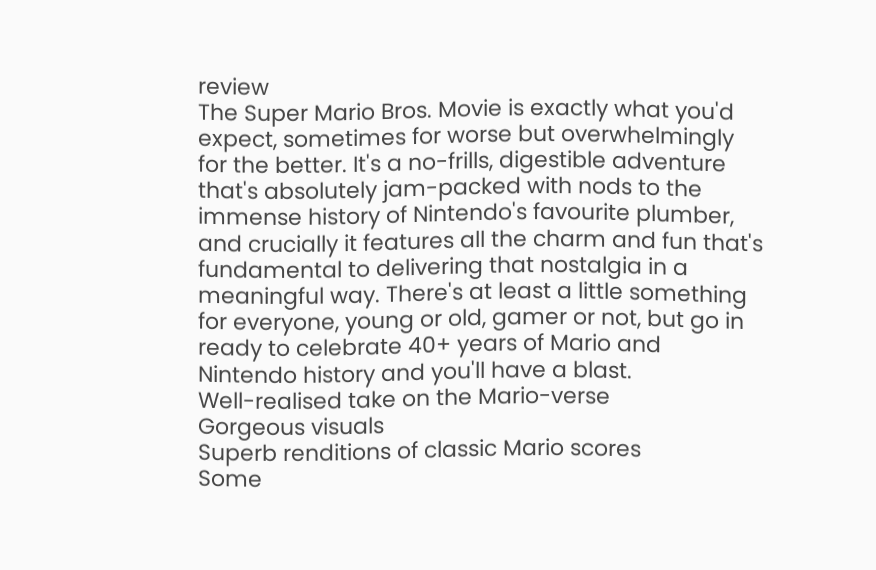review
The Super Mario Bros. Movie is exactly what you'd expect, sometimes for worse but overwhelmingly for the better. It's a no-frills, digestible adventure that's absolutely jam-packed with nods to the immense history of Nintendo's favourite plumber, and crucially it features all the charm and fun that's fundamental to delivering that nostalgia in a meaningful way. There's at least a little something for everyone, young or old, gamer or not, but go in ready to celebrate 40+ years of Mario and Nintendo history and you'll have a blast.
Well-realised take on the Mario-verse
Gorgeous visuals
Superb renditions of classic Mario scores
Some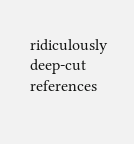ridiculously deep-cut references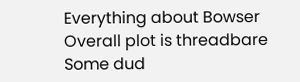Everything about Bowser
Overall plot is threadbare
Some dud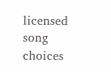licensed song choices